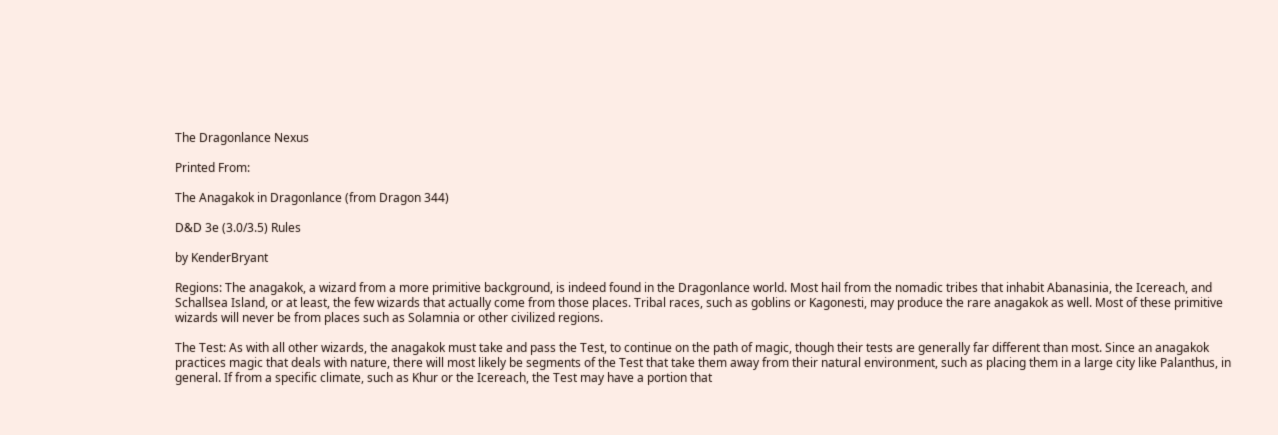The Dragonlance Nexus

Printed From:

The Anagakok in Dragonlance (from Dragon 344)

D&D 3e (3.0/3.5) Rules

by KenderBryant

Regions: The anagakok, a wizard from a more primitive background, is indeed found in the Dragonlance world. Most hail from the nomadic tribes that inhabit Abanasinia, the Icereach, and Schallsea Island, or at least, the few wizards that actually come from those places. Tribal races, such as goblins or Kagonesti, may produce the rare anagakok as well. Most of these primitive wizards will never be from places such as Solamnia or other civilized regions.

The Test: As with all other wizards, the anagakok must take and pass the Test, to continue on the path of magic, though their tests are generally far different than most. Since an anagakok practices magic that deals with nature, there will most likely be segments of the Test that take them away from their natural environment, such as placing them in a large city like Palanthus, in general. If from a specific climate, such as Khur or the Icereach, the Test may have a portion that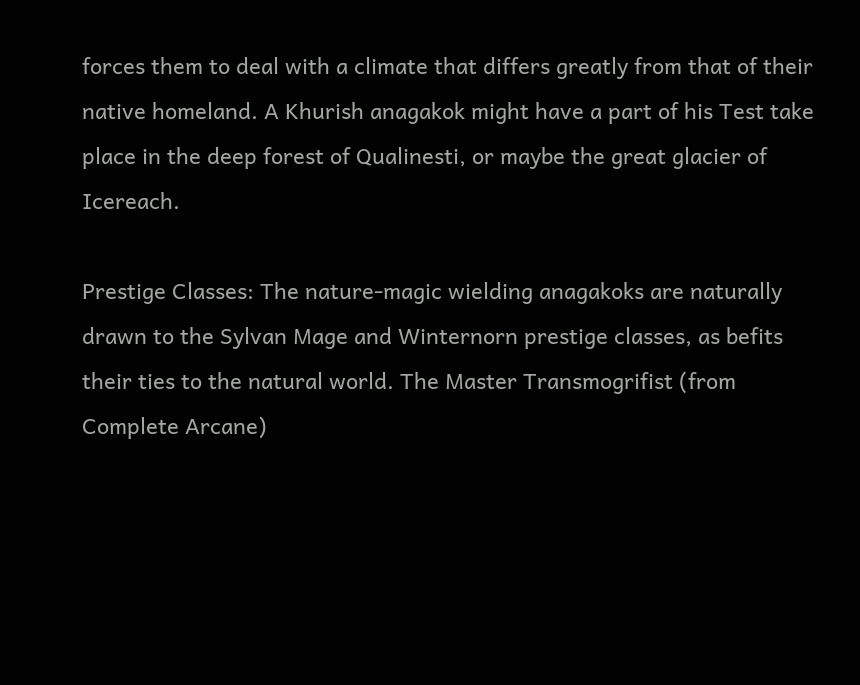forces them to deal with a climate that differs greatly from that of their native homeland. A Khurish anagakok might have a part of his Test take place in the deep forest of Qualinesti, or maybe the great glacier of Icereach.

Prestige Classes: The nature-magic wielding anagakoks are naturally drawn to the Sylvan Mage and Winternorn prestige classes, as befits their ties to the natural world. The Master Transmogrifist (from Complete Arcane)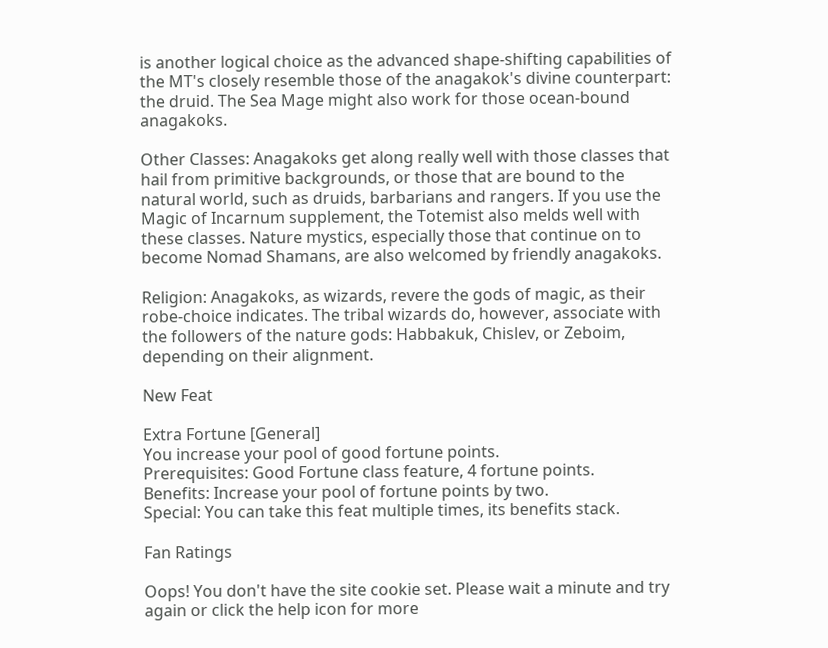is another logical choice as the advanced shape-shifting capabilities of the MT's closely resemble those of the anagakok's divine counterpart: the druid. The Sea Mage might also work for those ocean-bound anagakoks.

Other Classes: Anagakoks get along really well with those classes that hail from primitive backgrounds, or those that are bound to the natural world, such as druids, barbarians and rangers. If you use the Magic of Incarnum supplement, the Totemist also melds well with these classes. Nature mystics, especially those that continue on to become Nomad Shamans, are also welcomed by friendly anagakoks.

Religion: Anagakoks, as wizards, revere the gods of magic, as their robe-choice indicates. The tribal wizards do, however, associate with the followers of the nature gods: Habbakuk, Chislev, or Zeboim, depending on their alignment.

New Feat

Extra Fortune [General]
You increase your pool of good fortune points.
Prerequisites: Good Fortune class feature, 4 fortune points.
Benefits: Increase your pool of fortune points by two.
Special: You can take this feat multiple times, its benefits stack.

Fan Ratings

Oops! You don't have the site cookie set. Please wait a minute and try again or click the help icon for more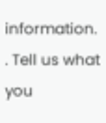information.
. Tell us what you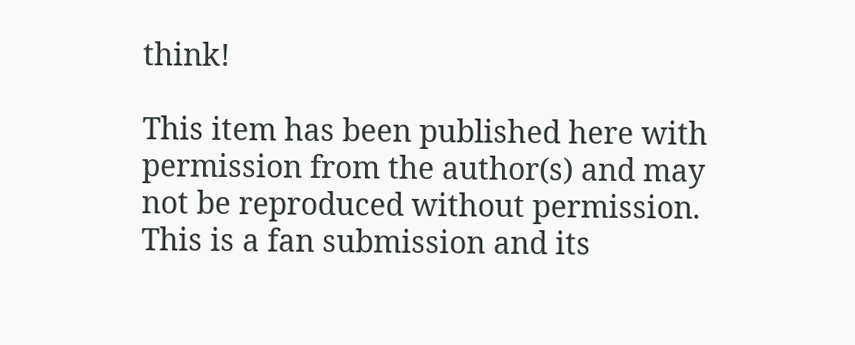think!

This item has been published here with permission from the author(s) and may not be reproduced without permission. This is a fan submission and its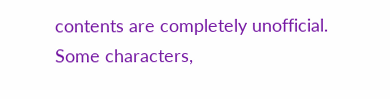contents are completely unofficial. Some characters,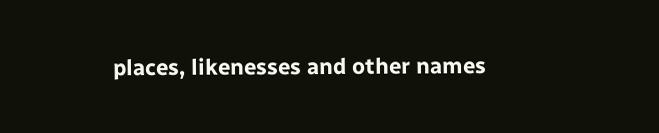places, likenesses and other names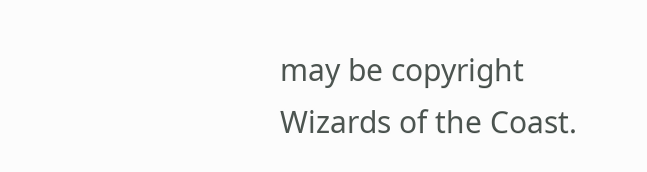may be copyright Wizards of the Coast.